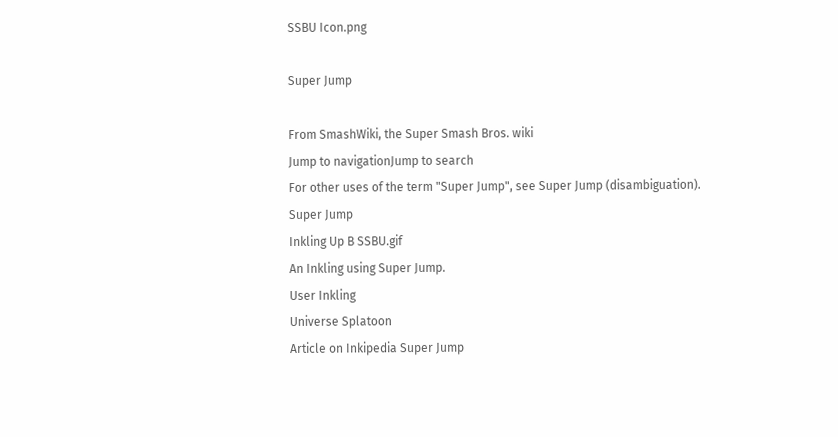SSBU Icon.png

Super Jump

From SmashWiki, the Super Smash Bros. wiki
Jump to navigationJump to search
For other uses of the term "Super Jump", see Super Jump (disambiguation).
Super Jump
Inkling Up B SSBU.gif
An Inkling using Super Jump.
User Inkling
Universe Splatoon
Article on Inkipedia Super Jump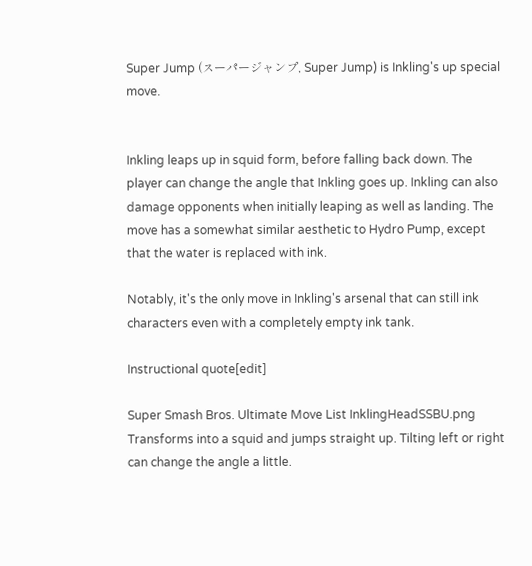Super Jump (スーパージャンプ, Super Jump) is Inkling's up special move.


Inkling leaps up in squid form, before falling back down. The player can change the angle that Inkling goes up. Inkling can also damage opponents when initially leaping as well as landing. The move has a somewhat similar aesthetic to Hydro Pump, except that the water is replaced with ink.

Notably, it's the only move in Inkling's arsenal that can still ink characters even with a completely empty ink tank.

Instructional quote[edit]

Super Smash Bros. Ultimate Move List InklingHeadSSBU.png Transforms into a squid and jumps straight up. Tilting left or right can change the angle a little.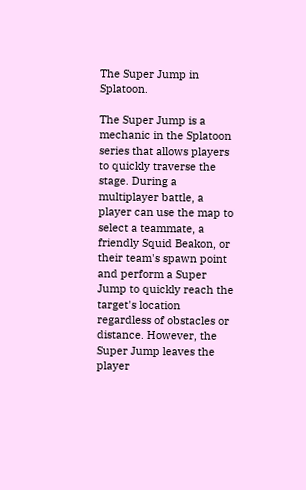The Super Jump in Splatoon.

The Super Jump is a mechanic in the Splatoon series that allows players to quickly traverse the stage. During a multiplayer battle, a player can use the map to select a teammate, a friendly Squid Beakon, or their team's spawn point and perform a Super Jump to quickly reach the target's location regardless of obstacles or distance. However, the Super Jump leaves the player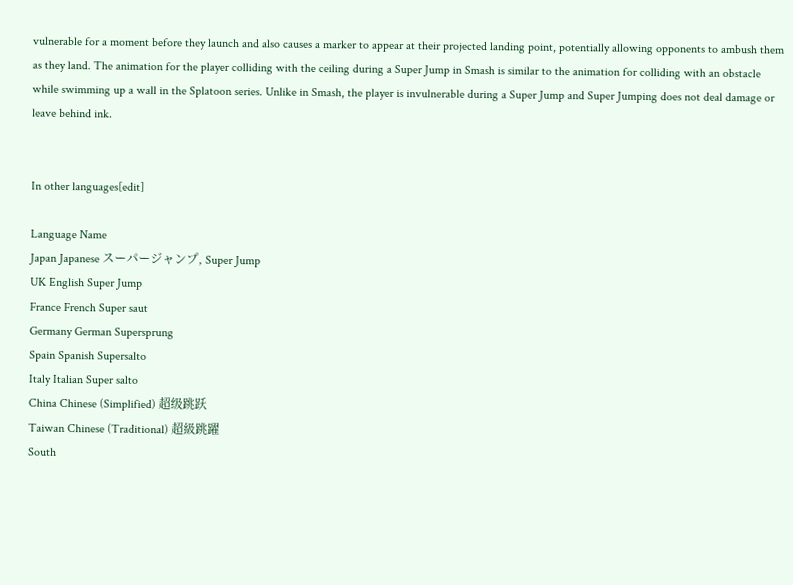vulnerable for a moment before they launch and also causes a marker to appear at their projected landing point, potentially allowing opponents to ambush them as they land. The animation for the player colliding with the ceiling during a Super Jump in Smash is similar to the animation for colliding with an obstacle while swimming up a wall in the Splatoon series. Unlike in Smash, the player is invulnerable during a Super Jump and Super Jumping does not deal damage or leave behind ink.


In other languages[edit]

Language Name
Japan Japanese スーパージャンプ, Super Jump
UK English Super Jump
France French Super saut
Germany German Supersprung
Spain Spanish Supersalto
Italy Italian Super salto
China Chinese (Simplified) 超级跳跃
Taiwan Chinese (Traditional) 超級跳躍
South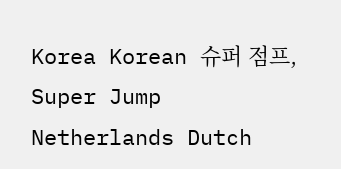Korea Korean 슈퍼 점프, Super Jump
Netherlands Dutch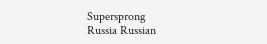Supersprong
Russia Russian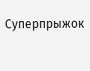Суперпрыжок